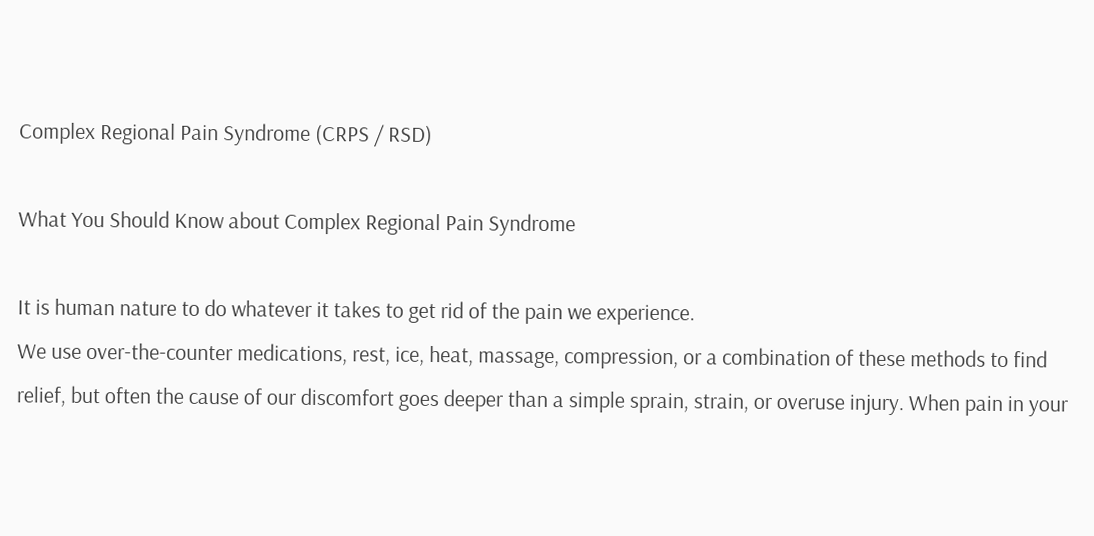Complex Regional Pain Syndrome (CRPS / RSD)

What You Should Know about Complex Regional Pain Syndrome

It is human nature to do whatever it takes to get rid of the pain we experience.
We use over-the-counter medications, rest, ice, heat, massage, compression, or a combination of these methods to find relief, but often the cause of our discomfort goes deeper than a simple sprain, strain, or overuse injury. When pain in your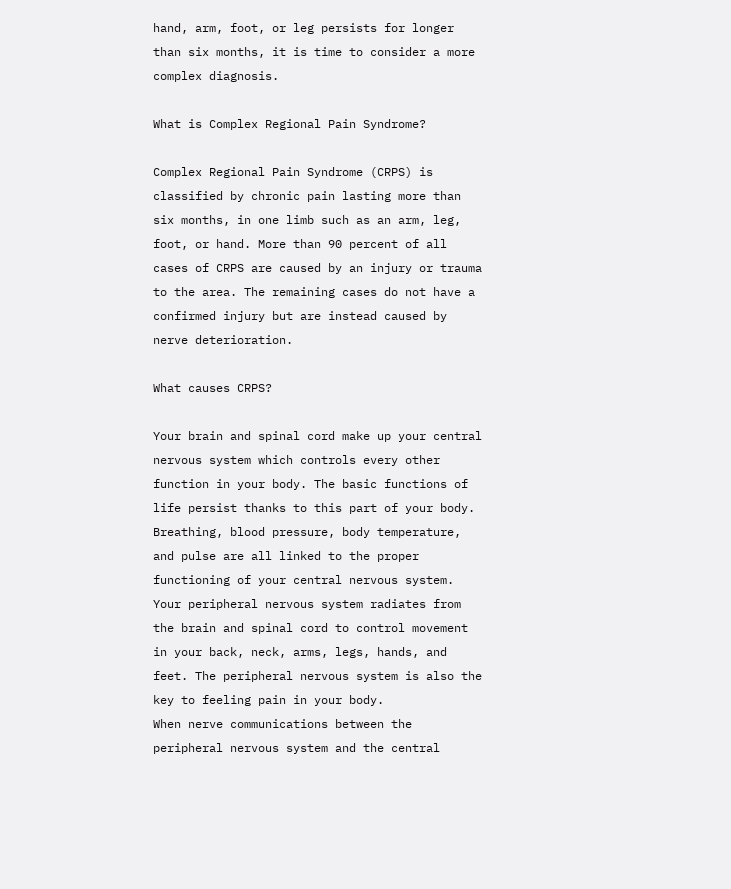hand, arm, foot, or leg persists for longer than six months, it is time to consider a more complex diagnosis.

What is Complex Regional Pain Syndrome?

Complex Regional Pain Syndrome (CRPS) is classified by chronic pain lasting more than six months, in one limb such as an arm, leg, foot, or hand. More than 90 percent of all cases of CRPS are caused by an injury or trauma to the area. The remaining cases do not have a confirmed injury but are instead caused by nerve deterioration.

What causes CRPS?

Your brain and spinal cord make up your central nervous system which controls every other function in your body. The basic functions of life persist thanks to this part of your body. Breathing, blood pressure, body temperature, and pulse are all linked to the proper functioning of your central nervous system. Your peripheral nervous system radiates from the brain and spinal cord to control movement in your back, neck, arms, legs, hands, and feet. The peripheral nervous system is also the key to feeling pain in your body.
When nerve communications between the peripheral nervous system and the central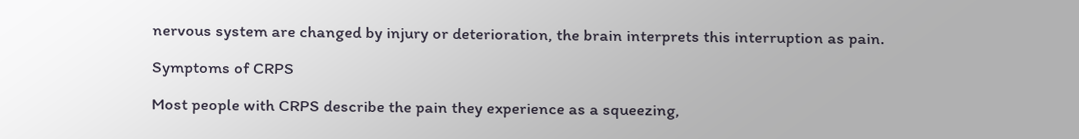nervous system are changed by injury or deterioration, the brain interprets this interruption as pain.

Symptoms of CRPS

Most people with CRPS describe the pain they experience as a squeezing,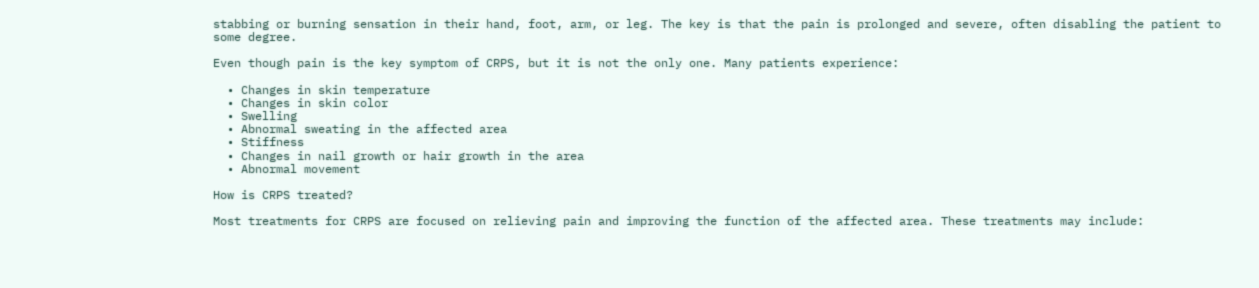stabbing or burning sensation in their hand, foot, arm, or leg. The key is that the pain is prolonged and severe, often disabling the patient to some degree.

Even though pain is the key symptom of CRPS, but it is not the only one. Many patients experience:

  • Changes in skin temperature
  • Changes in skin color
  • Swelling
  • Abnormal sweating in the affected area
  • Stiffness
  • Changes in nail growth or hair growth in the area
  • Abnormal movement

How is CRPS treated?

Most treatments for CRPS are focused on relieving pain and improving the function of the affected area. These treatments may include: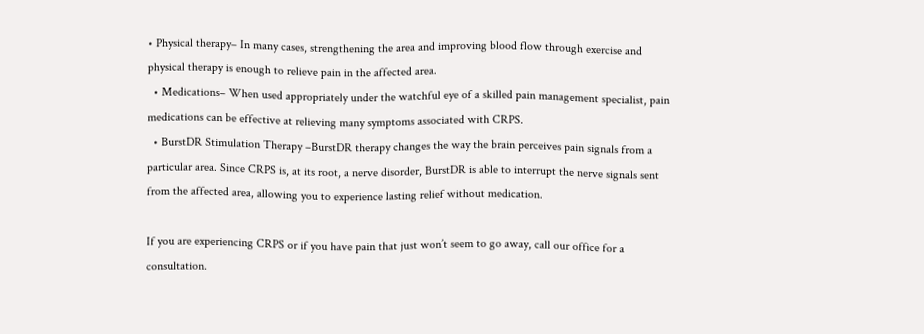• Physical therapy– In many cases, strengthening the area and improving blood flow through exercise and physical therapy is enough to relieve pain in the affected area.
  • Medications– When used appropriately under the watchful eye of a skilled pain management specialist, pain medications can be effective at relieving many symptoms associated with CRPS.
  • BurstDR Stimulation Therapy –BurstDR therapy changes the way the brain perceives pain signals from a particular area. Since CRPS is, at its root, a nerve disorder, BurstDR is able to interrupt the nerve signals sent from the affected area, allowing you to experience lasting relief without medication.

If you are experiencing CRPS or if you have pain that just won’t seem to go away, call our office for a consultation.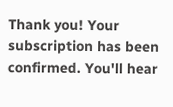Thank you! Your subscription has been confirmed. You'll hear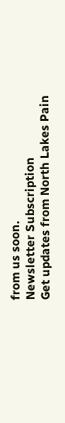from us soon.
Newsletter Subscription
Get updates from North Lakes Pain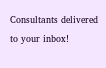Consultants delivered to your inbox!